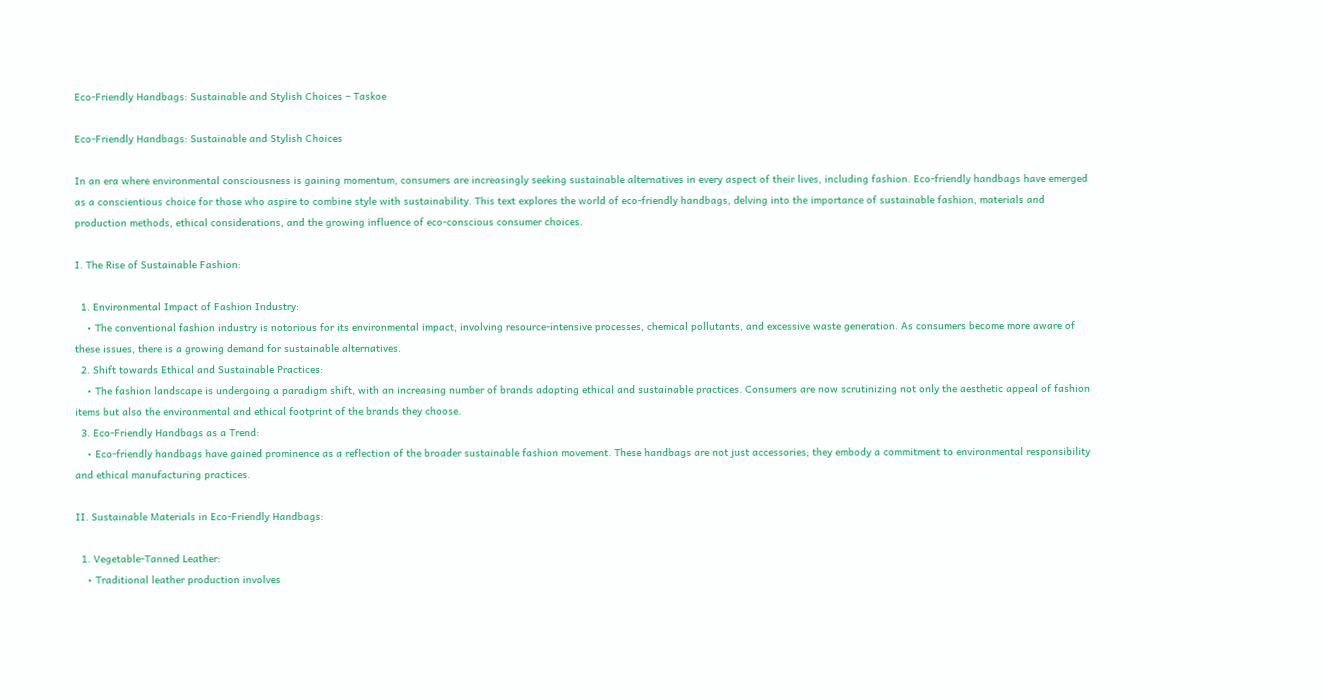Eco-Friendly Handbags: Sustainable and Stylish Choices – Taskoe

Eco-Friendly Handbags: Sustainable and Stylish Choices

In an era where environmental consciousness is gaining momentum, consumers are increasingly seeking sustainable alternatives in every aspect of their lives, including fashion. Eco-friendly handbags have emerged as a conscientious choice for those who aspire to combine style with sustainability. This text explores the world of eco-friendly handbags, delving into the importance of sustainable fashion, materials and production methods, ethical considerations, and the growing influence of eco-conscious consumer choices.

I. The Rise of Sustainable Fashion:

  1. Environmental Impact of Fashion Industry:
    • The conventional fashion industry is notorious for its environmental impact, involving resource-intensive processes, chemical pollutants, and excessive waste generation. As consumers become more aware of these issues, there is a growing demand for sustainable alternatives.
  2. Shift towards Ethical and Sustainable Practices:
    • The fashion landscape is undergoing a paradigm shift, with an increasing number of brands adopting ethical and sustainable practices. Consumers are now scrutinizing not only the aesthetic appeal of fashion items but also the environmental and ethical footprint of the brands they choose.
  3. Eco-Friendly Handbags as a Trend:
    • Eco-friendly handbags have gained prominence as a reflection of the broader sustainable fashion movement. These handbags are not just accessories; they embody a commitment to environmental responsibility and ethical manufacturing practices.

II. Sustainable Materials in Eco-Friendly Handbags:

  1. Vegetable-Tanned Leather:
    • Traditional leather production involves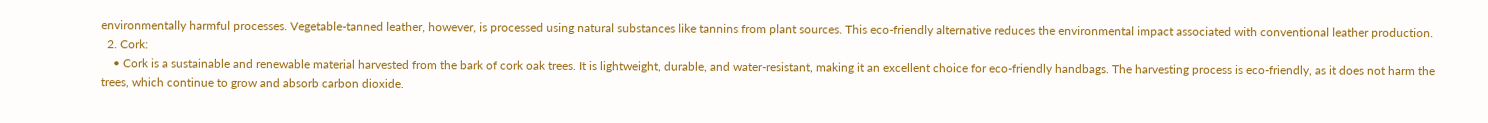environmentally harmful processes. Vegetable-tanned leather, however, is processed using natural substances like tannins from plant sources. This eco-friendly alternative reduces the environmental impact associated with conventional leather production.
  2. Cork:
    • Cork is a sustainable and renewable material harvested from the bark of cork oak trees. It is lightweight, durable, and water-resistant, making it an excellent choice for eco-friendly handbags. The harvesting process is eco-friendly, as it does not harm the trees, which continue to grow and absorb carbon dioxide.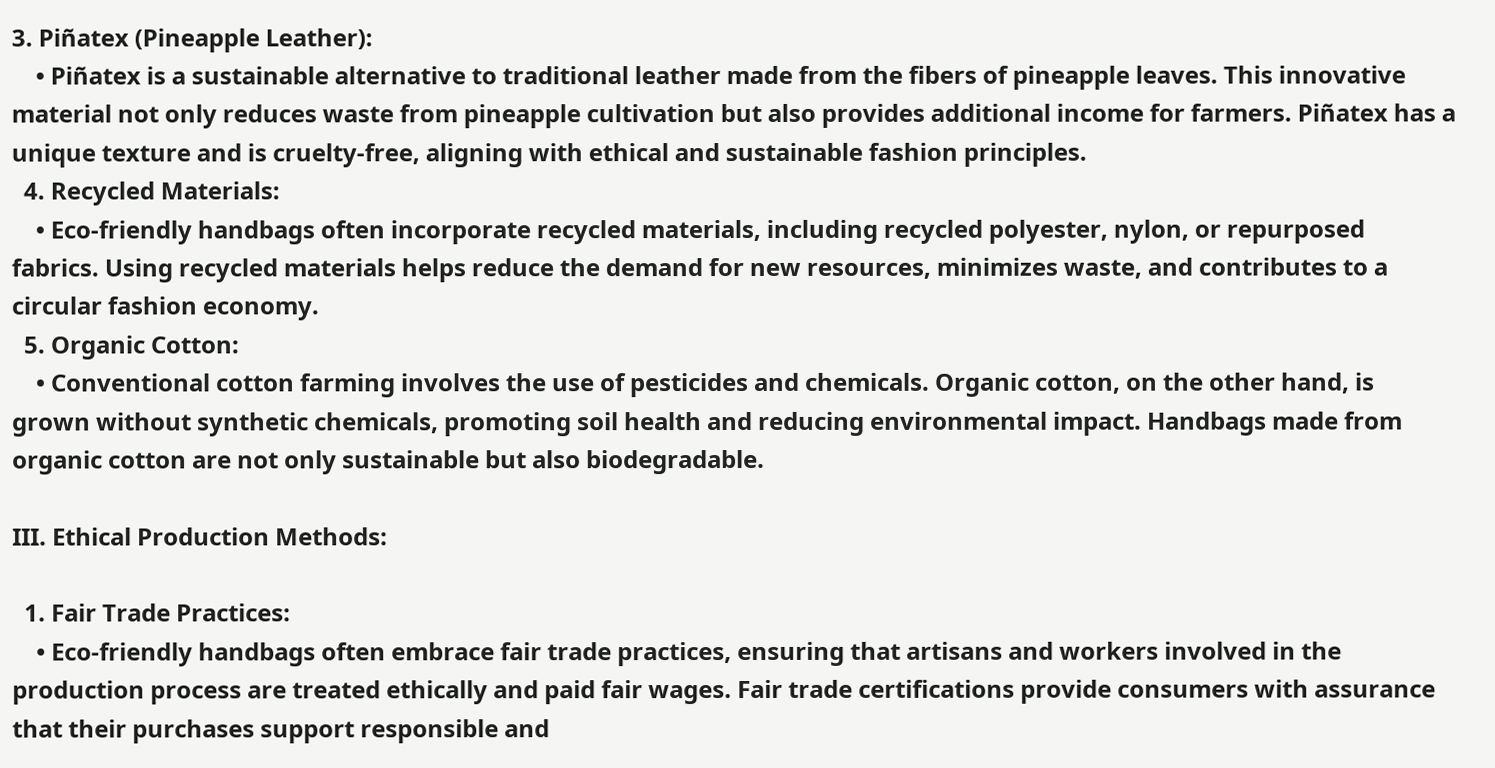3. Piñatex (Pineapple Leather):
    • Piñatex is a sustainable alternative to traditional leather made from the fibers of pineapple leaves. This innovative material not only reduces waste from pineapple cultivation but also provides additional income for farmers. Piñatex has a unique texture and is cruelty-free, aligning with ethical and sustainable fashion principles.
  4. Recycled Materials:
    • Eco-friendly handbags often incorporate recycled materials, including recycled polyester, nylon, or repurposed fabrics. Using recycled materials helps reduce the demand for new resources, minimizes waste, and contributes to a circular fashion economy.
  5. Organic Cotton:
    • Conventional cotton farming involves the use of pesticides and chemicals. Organic cotton, on the other hand, is grown without synthetic chemicals, promoting soil health and reducing environmental impact. Handbags made from organic cotton are not only sustainable but also biodegradable.

III. Ethical Production Methods:

  1. Fair Trade Practices:
    • Eco-friendly handbags often embrace fair trade practices, ensuring that artisans and workers involved in the production process are treated ethically and paid fair wages. Fair trade certifications provide consumers with assurance that their purchases support responsible and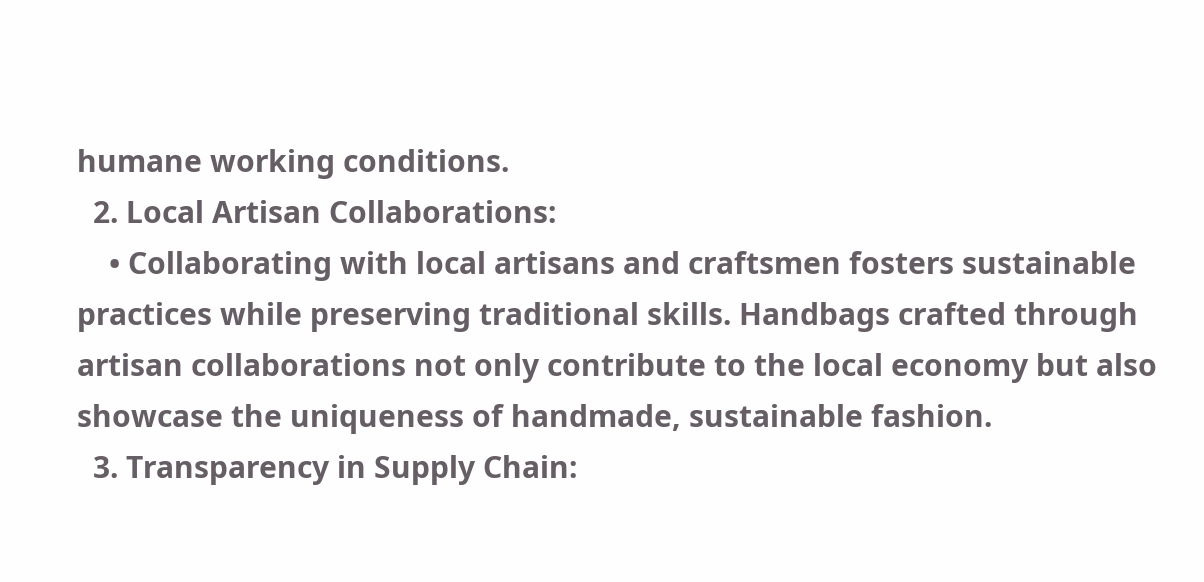humane working conditions.
  2. Local Artisan Collaborations:
    • Collaborating with local artisans and craftsmen fosters sustainable practices while preserving traditional skills. Handbags crafted through artisan collaborations not only contribute to the local economy but also showcase the uniqueness of handmade, sustainable fashion.
  3. Transparency in Supply Chain: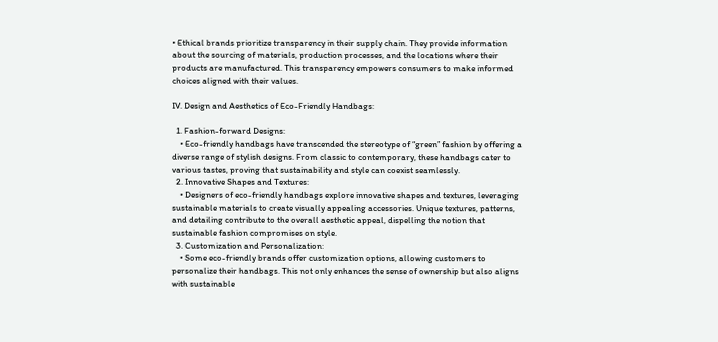• Ethical brands prioritize transparency in their supply chain. They provide information about the sourcing of materials, production processes, and the locations where their products are manufactured. This transparency empowers consumers to make informed choices aligned with their values.

IV. Design and Aesthetics of Eco-Friendly Handbags:

  1. Fashion-forward Designs:
    • Eco-friendly handbags have transcended the stereotype of “green” fashion by offering a diverse range of stylish designs. From classic to contemporary, these handbags cater to various tastes, proving that sustainability and style can coexist seamlessly.
  2. Innovative Shapes and Textures:
    • Designers of eco-friendly handbags explore innovative shapes and textures, leveraging sustainable materials to create visually appealing accessories. Unique textures, patterns, and detailing contribute to the overall aesthetic appeal, dispelling the notion that sustainable fashion compromises on style.
  3. Customization and Personalization:
    • Some eco-friendly brands offer customization options, allowing customers to personalize their handbags. This not only enhances the sense of ownership but also aligns with sustainable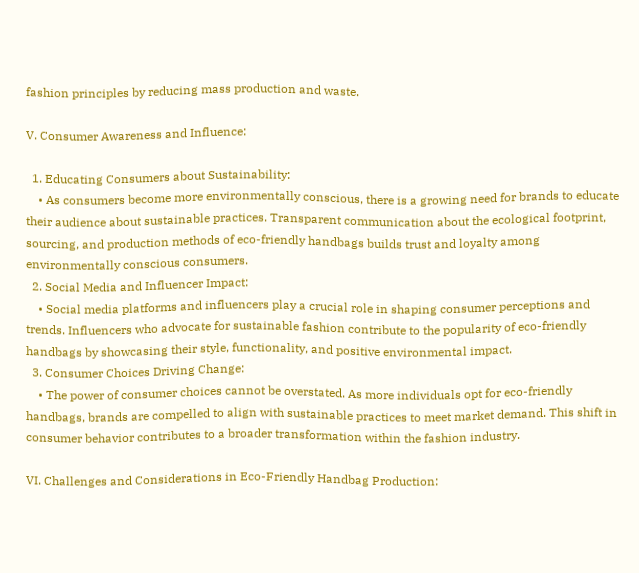fashion principles by reducing mass production and waste.

V. Consumer Awareness and Influence:

  1. Educating Consumers about Sustainability:
    • As consumers become more environmentally conscious, there is a growing need for brands to educate their audience about sustainable practices. Transparent communication about the ecological footprint, sourcing, and production methods of eco-friendly handbags builds trust and loyalty among environmentally conscious consumers.
  2. Social Media and Influencer Impact:
    • Social media platforms and influencers play a crucial role in shaping consumer perceptions and trends. Influencers who advocate for sustainable fashion contribute to the popularity of eco-friendly handbags by showcasing their style, functionality, and positive environmental impact.
  3. Consumer Choices Driving Change:
    • The power of consumer choices cannot be overstated. As more individuals opt for eco-friendly handbags, brands are compelled to align with sustainable practices to meet market demand. This shift in consumer behavior contributes to a broader transformation within the fashion industry.

VI. Challenges and Considerations in Eco-Friendly Handbag Production: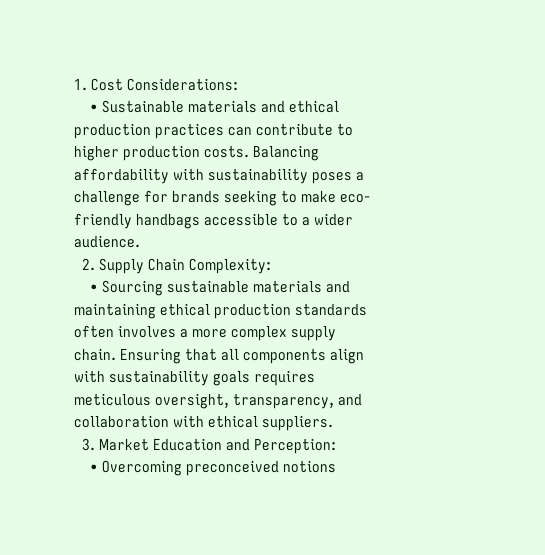1. Cost Considerations:
    • Sustainable materials and ethical production practices can contribute to higher production costs. Balancing affordability with sustainability poses a challenge for brands seeking to make eco-friendly handbags accessible to a wider audience.
  2. Supply Chain Complexity:
    • Sourcing sustainable materials and maintaining ethical production standards often involves a more complex supply chain. Ensuring that all components align with sustainability goals requires meticulous oversight, transparency, and collaboration with ethical suppliers.
  3. Market Education and Perception:
    • Overcoming preconceived notions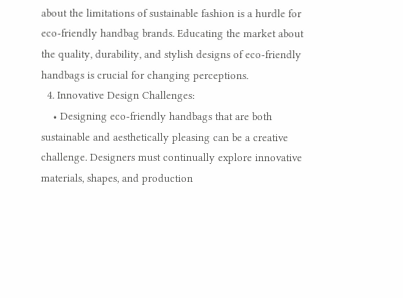about the limitations of sustainable fashion is a hurdle for eco-friendly handbag brands. Educating the market about the quality, durability, and stylish designs of eco-friendly handbags is crucial for changing perceptions.
  4. Innovative Design Challenges:
    • Designing eco-friendly handbags that are both sustainable and aesthetically pleasing can be a creative challenge. Designers must continually explore innovative materials, shapes, and production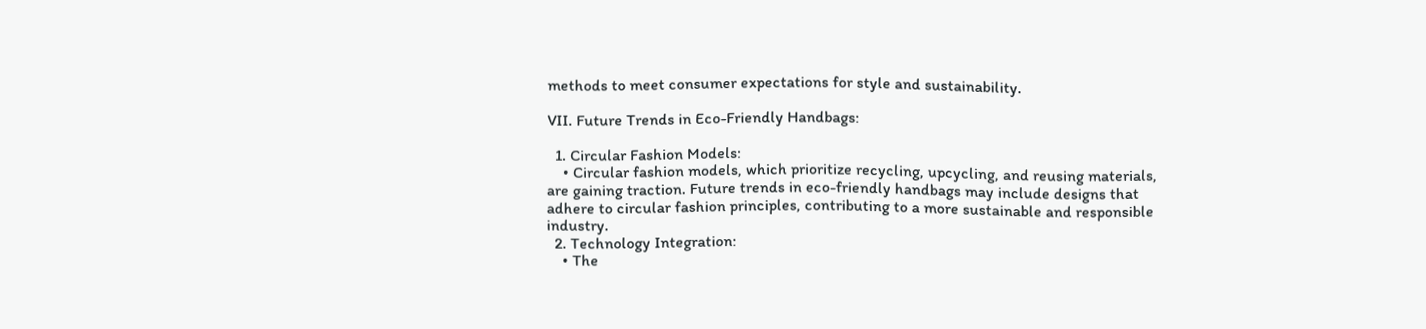methods to meet consumer expectations for style and sustainability.

VII. Future Trends in Eco-Friendly Handbags:

  1. Circular Fashion Models:
    • Circular fashion models, which prioritize recycling, upcycling, and reusing materials, are gaining traction. Future trends in eco-friendly handbags may include designs that adhere to circular fashion principles, contributing to a more sustainable and responsible industry.
  2. Technology Integration:
    • The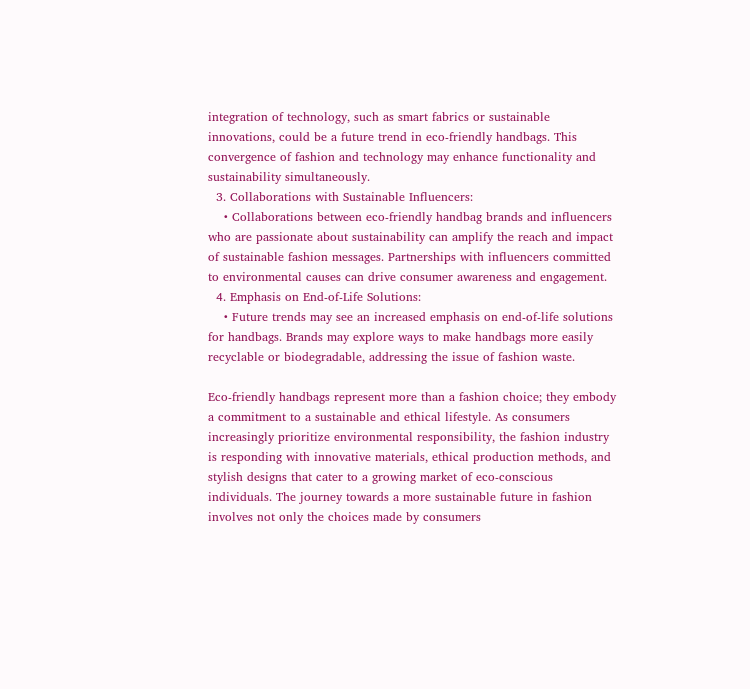integration of technology, such as smart fabrics or sustainable innovations, could be a future trend in eco-friendly handbags. This convergence of fashion and technology may enhance functionality and sustainability simultaneously.
  3. Collaborations with Sustainable Influencers:
    • Collaborations between eco-friendly handbag brands and influencers who are passionate about sustainability can amplify the reach and impact of sustainable fashion messages. Partnerships with influencers committed to environmental causes can drive consumer awareness and engagement.
  4. Emphasis on End-of-Life Solutions:
    • Future trends may see an increased emphasis on end-of-life solutions for handbags. Brands may explore ways to make handbags more easily recyclable or biodegradable, addressing the issue of fashion waste.

Eco-friendly handbags represent more than a fashion choice; they embody a commitment to a sustainable and ethical lifestyle. As consumers increasingly prioritize environmental responsibility, the fashion industry is responding with innovative materials, ethical production methods, and stylish designs that cater to a growing market of eco-conscious individuals. The journey towards a more sustainable future in fashion involves not only the choices made by consumers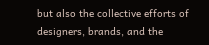but also the collective efforts of designers, brands, and the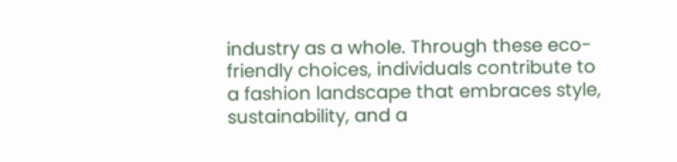industry as a whole. Through these eco-friendly choices, individuals contribute to a fashion landscape that embraces style, sustainability, and a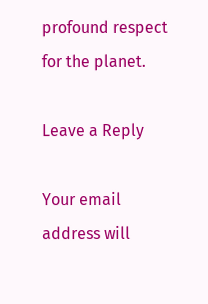profound respect for the planet.

Leave a Reply

Your email address will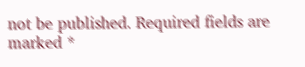not be published. Required fields are marked *